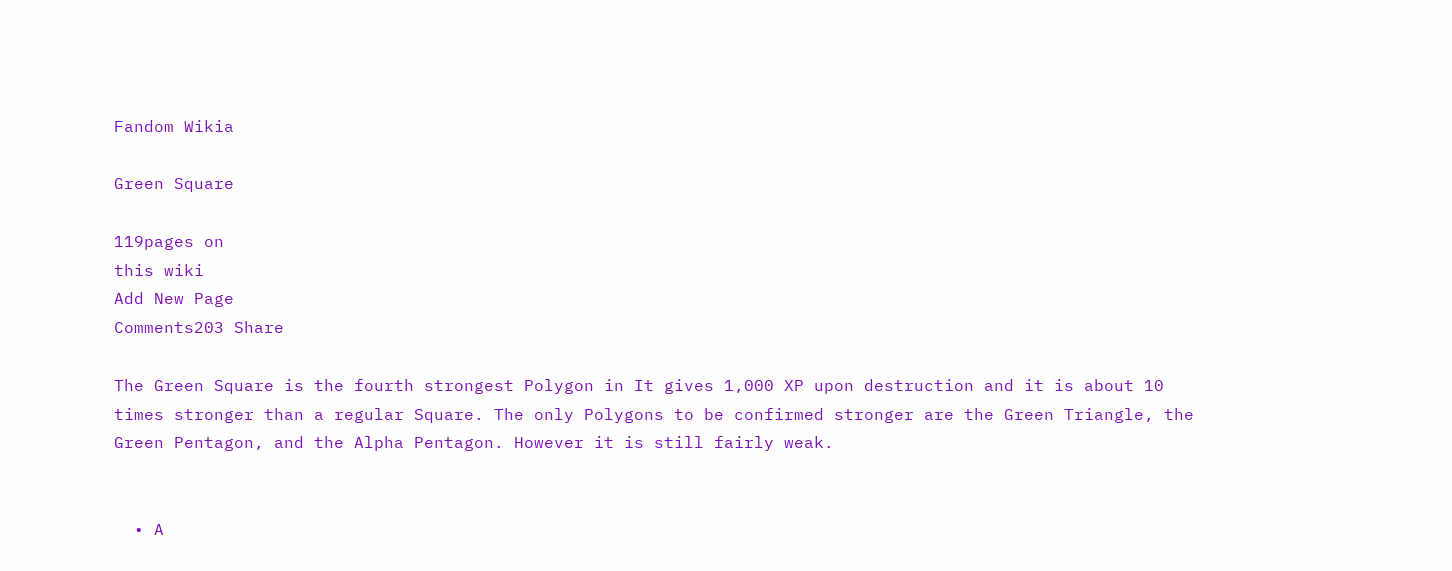Fandom Wikia

Green Square

119pages on
this wiki
Add New Page
Comments203 Share

The Green Square is the fourth strongest Polygon in It gives 1,000 XP upon destruction and it is about 10 times stronger than a regular Square. The only Polygons to be confirmed stronger are the Green Triangle, the Green Pentagon, and the Alpha Pentagon. However it is still fairly weak.


  • A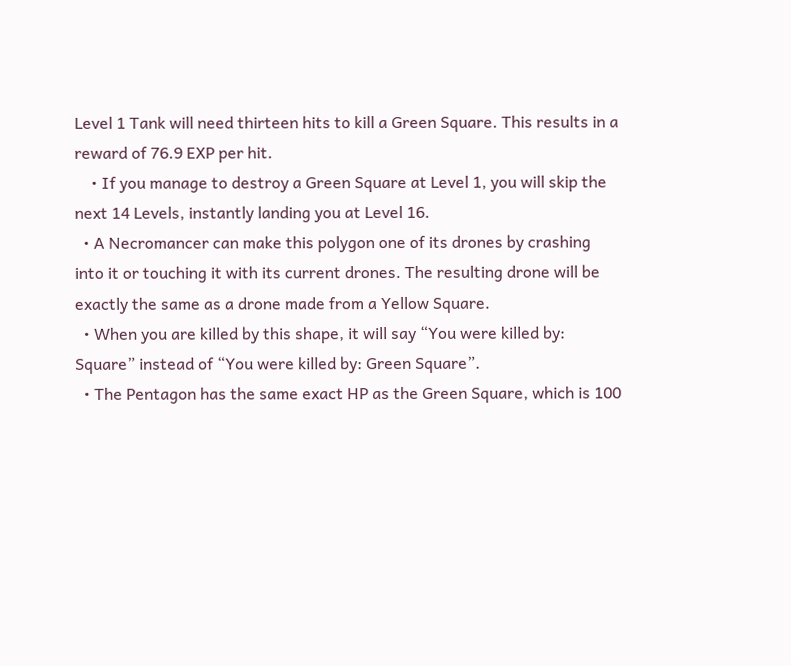Level 1 Tank will need thirteen hits to kill a Green Square. This results in a reward of 76.9 EXP per hit.
    • If you manage to destroy a Green Square at Level 1, you will skip the next 14 Levels, instantly landing you at Level 16.
  • A Necromancer can make this polygon one of its drones by crashing into it or touching it with its current drones. The resulting drone will be exactly the same as a drone made from a Yellow Square.
  • When you are killed by this shape, it will say “You were killed by: Square” instead of “You were killed by: Green Square”.
  • The Pentagon has the same exact HP as the Green Square, which is 100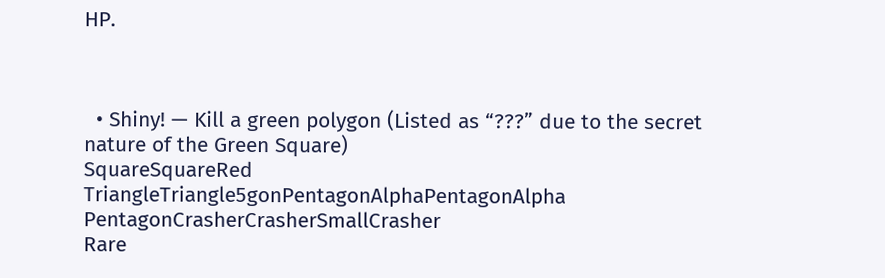HP.



  • Shiny! — Kill a green polygon (Listed as “???” due to the secret nature of the Green Square)
SquareSquareRed TriangleTriangle5gonPentagonAlphaPentagonAlpha PentagonCrasherCrasherSmallCrasher
Rare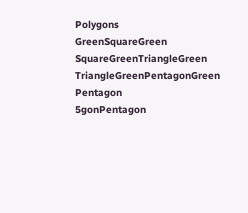Polygons
GreenSquareGreen SquareGreenTriangleGreen TriangleGreenPentagonGreen Pentagon
5gonPentagon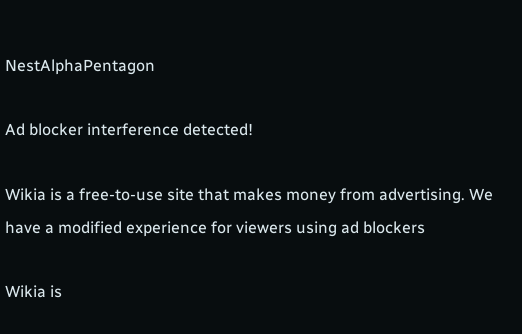NestAlphaPentagon

Ad blocker interference detected!

Wikia is a free-to-use site that makes money from advertising. We have a modified experience for viewers using ad blockers

Wikia is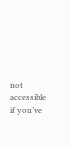not accessible if you’ve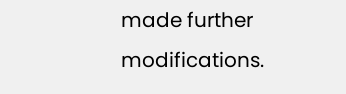made further modifications.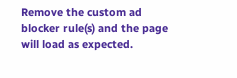Remove the custom ad blocker rule(s) and the page will load as expected.